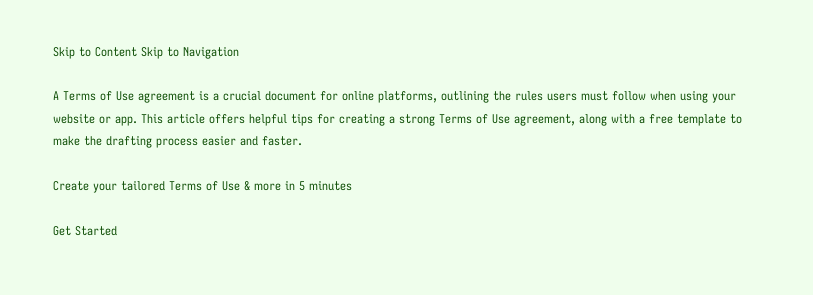Skip to Content Skip to Navigation

A Terms of Use agreement is a crucial document for online platforms, outlining the rules users must follow when using your website or app. This article offers helpful tips for creating a strong Terms of Use agreement, along with a free template to make the drafting process easier and faster.

Create your tailored Terms of Use & more in 5 minutes

Get Started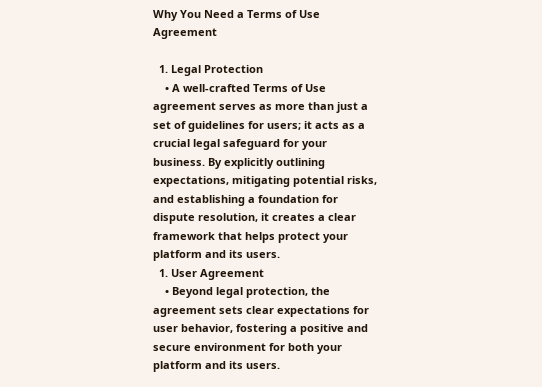Why You Need a Terms of Use Agreement

  1. Legal Protection
    • A well-crafted Terms of Use agreement serves as more than just a set of guidelines for users; it acts as a crucial legal safeguard for your business. By explicitly outlining expectations, mitigating potential risks, and establishing a foundation for dispute resolution, it creates a clear framework that helps protect your platform and its users.
  1. User Agreement
    • Beyond legal protection, the agreement sets clear expectations for user behavior, fostering a positive and secure environment for both your platform and its users.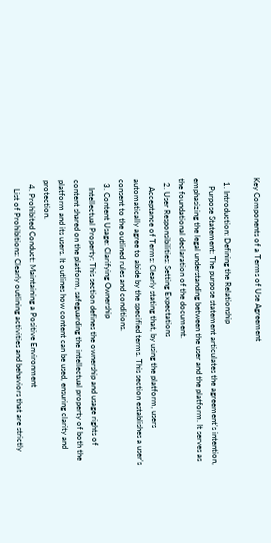Key Components of a Terms of Use Agreement

  1. Introduction: Defining the Relationship
    Purpose Statement: The purpose statement articulates the agreement’s intention, emphasizing the legal understanding between the user and the platform. It serves as the foundational declaration of the document.
  2. User Responsibilities: Setting Expectations
    Acceptance of Terms: Clearly stating that, by using the platform, users automatically agree to abide by the specified terms. This section establishes a user’s consent to the outlined rules and conditions.
  3. Content Usage: Clarifying Ownership
    Intellectual Property: This section defines the ownership and usage rights of content shared on the platform, safeguarding the intellectual property of both the platform and its users. It outlines how content can be used, ensuring clarity and protection.
  4. Prohibited Conduct: Maintaining a Positive Environment
    List of Prohibitions: Clearly outlining activities and behaviors that are strictly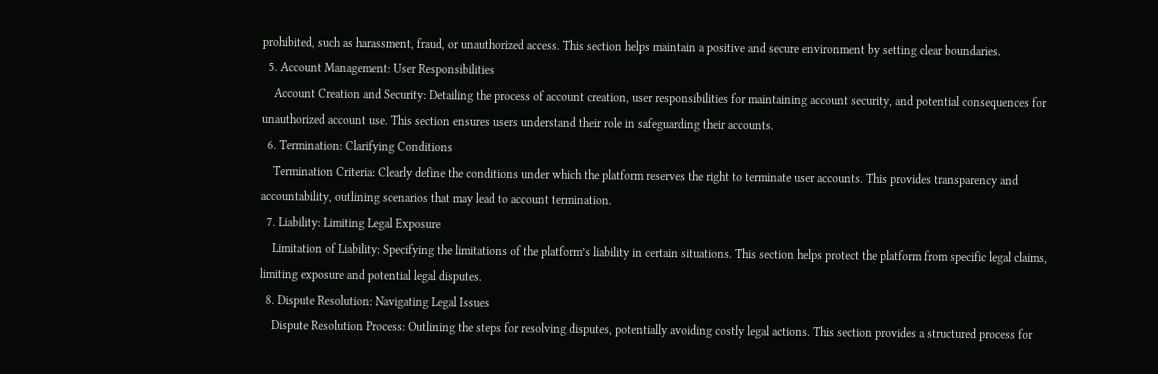prohibited, such as harassment, fraud, or unauthorized access. This section helps maintain a positive and secure environment by setting clear boundaries.
  5. Account Management: User Responsibilities
    Account Creation and Security: Detailing the process of account creation, user responsibilities for maintaining account security, and potential consequences for unauthorized account use. This section ensures users understand their role in safeguarding their accounts.
  6. Termination: Clarifying Conditions
    Termination Criteria: Clearly define the conditions under which the platform reserves the right to terminate user accounts. This provides transparency and accountability, outlining scenarios that may lead to account termination.
  7. Liability: Limiting Legal Exposure
    Limitation of Liability: Specifying the limitations of the platform’s liability in certain situations. This section helps protect the platform from specific legal claims, limiting exposure and potential legal disputes.
  8. Dispute Resolution: Navigating Legal Issues
    Dispute Resolution Process: Outlining the steps for resolving disputes, potentially avoiding costly legal actions. This section provides a structured process for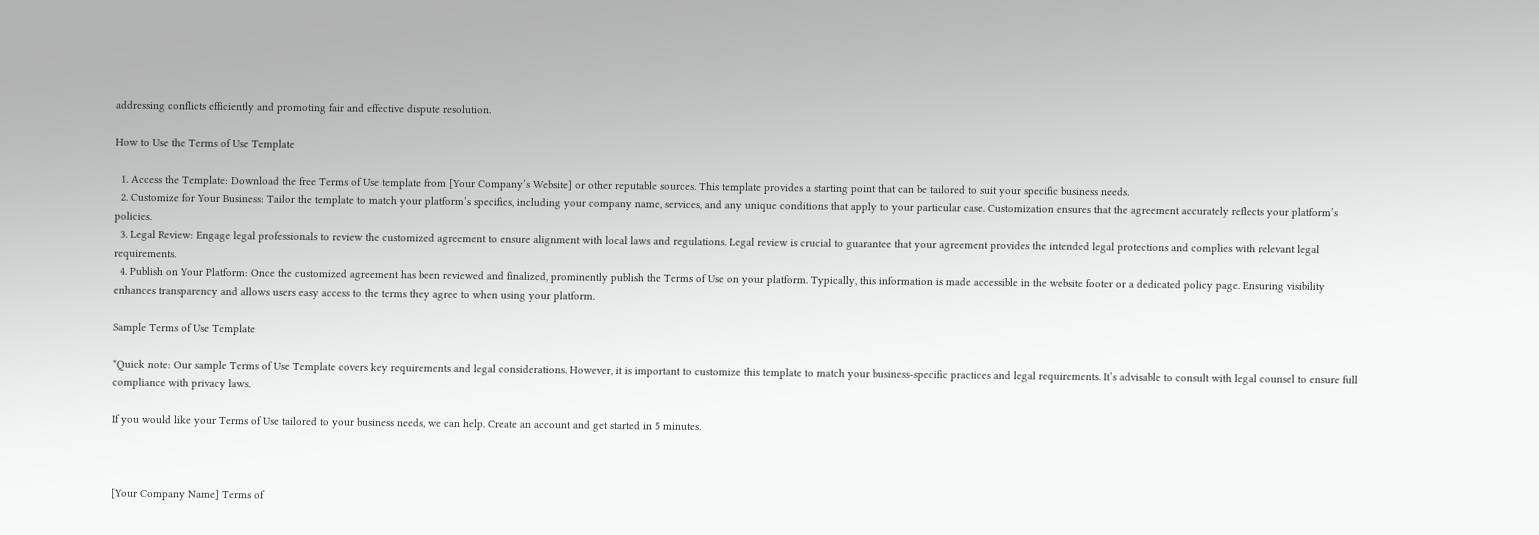addressing conflicts efficiently and promoting fair and effective dispute resolution.

How to Use the Terms of Use Template

  1. Access the Template: Download the free Terms of Use template from [Your Company’s Website] or other reputable sources. This template provides a starting point that can be tailored to suit your specific business needs.
  2. Customize for Your Business: Tailor the template to match your platform’s specifics, including your company name, services, and any unique conditions that apply to your particular case. Customization ensures that the agreement accurately reflects your platform’s policies.
  3. Legal Review: Engage legal professionals to review the customized agreement to ensure alignment with local laws and regulations. Legal review is crucial to guarantee that your agreement provides the intended legal protections and complies with relevant legal requirements.
  4. Publish on Your Platform: Once the customized agreement has been reviewed and finalized, prominently publish the Terms of Use on your platform. Typically, this information is made accessible in the website footer or a dedicated policy page. Ensuring visibility enhances transparency and allows users easy access to the terms they agree to when using your platform.

Sample Terms of Use Template

*Quick note: Our sample Terms of Use Template covers key requirements and legal considerations. However, it is important to customize this template to match your business-specific practices and legal requirements. It’s advisable to consult with legal counsel to ensure full compliance with privacy laws.

If you would like your Terms of Use tailored to your business needs, we can help. Create an account and get started in 5 minutes.



[Your Company Name] Terms of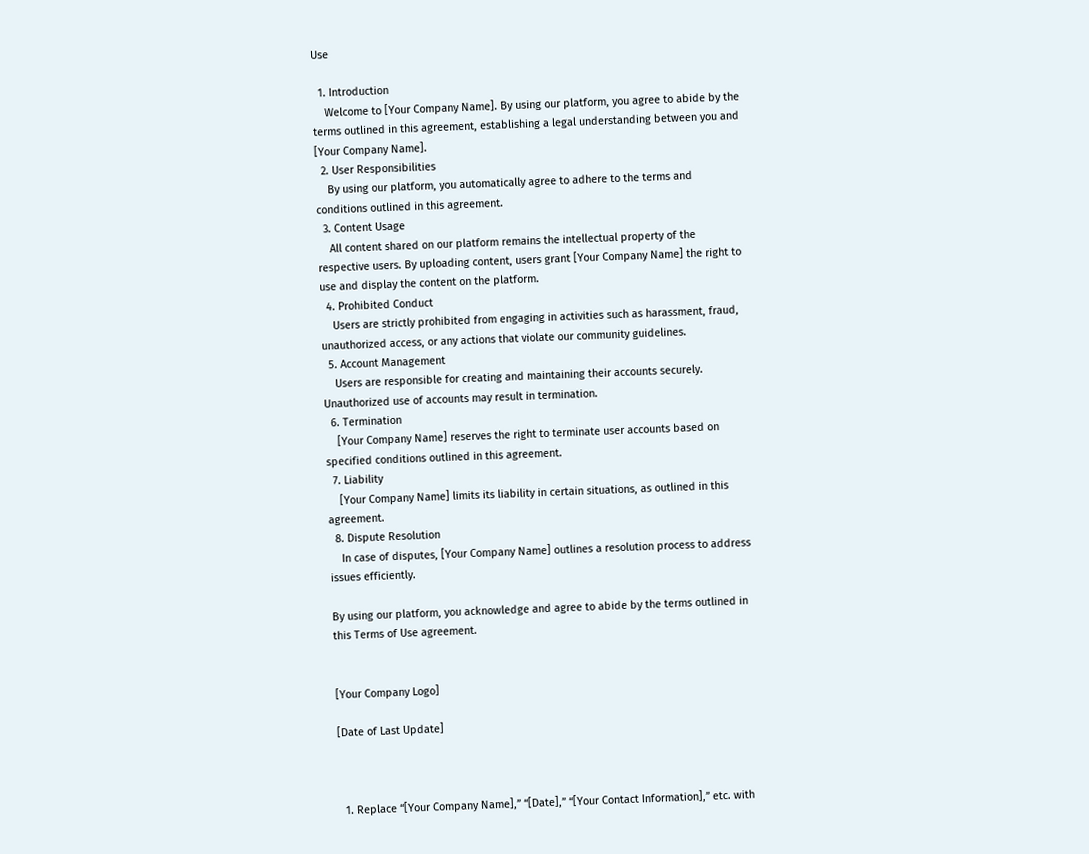Use

  1. Introduction
    Welcome to [Your Company Name]. By using our platform, you agree to abide by the terms outlined in this agreement, establishing a legal understanding between you and [Your Company Name].
  2. User Responsibilities
    By using our platform, you automatically agree to adhere to the terms and conditions outlined in this agreement.
  3. Content Usage
    All content shared on our platform remains the intellectual property of the respective users. By uploading content, users grant [Your Company Name] the right to use and display the content on the platform.
  4. Prohibited Conduct
    Users are strictly prohibited from engaging in activities such as harassment, fraud, unauthorized access, or any actions that violate our community guidelines.
  5. Account Management
    Users are responsible for creating and maintaining their accounts securely. Unauthorized use of accounts may result in termination.
  6. Termination
    [Your Company Name] reserves the right to terminate user accounts based on specified conditions outlined in this agreement.
  7. Liability
    [Your Company Name] limits its liability in certain situations, as outlined in this agreement.
  8. Dispute Resolution
    In case of disputes, [Your Company Name] outlines a resolution process to address issues efficiently.

By using our platform, you acknowledge and agree to abide by the terms outlined in this Terms of Use agreement.


[Your Company Logo]

[Date of Last Update]



  1. Replace “[Your Company Name],” “[Date],” “[Your Contact Information],” etc. with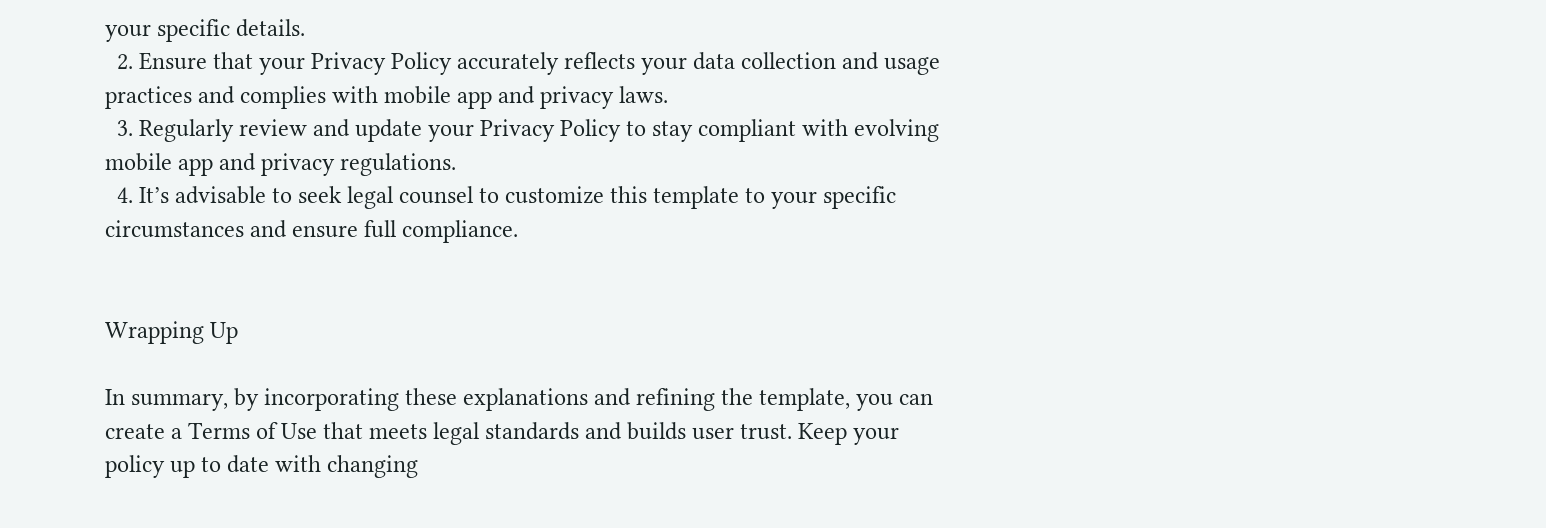your specific details.
  2. Ensure that your Privacy Policy accurately reflects your data collection and usage practices and complies with mobile app and privacy laws.
  3. Regularly review and update your Privacy Policy to stay compliant with evolving mobile app and privacy regulations.
  4. It’s advisable to seek legal counsel to customize this template to your specific circumstances and ensure full compliance.


Wrapping Up

In summary, by incorporating these explanations and refining the template, you can create a Terms of Use that meets legal standards and builds user trust. Keep your policy up to date with changing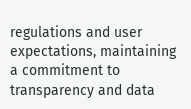regulations and user expectations, maintaining a commitment to transparency and data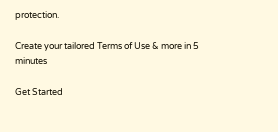protection.

Create your tailored Terms of Use & more in 5 minutes

Get Started